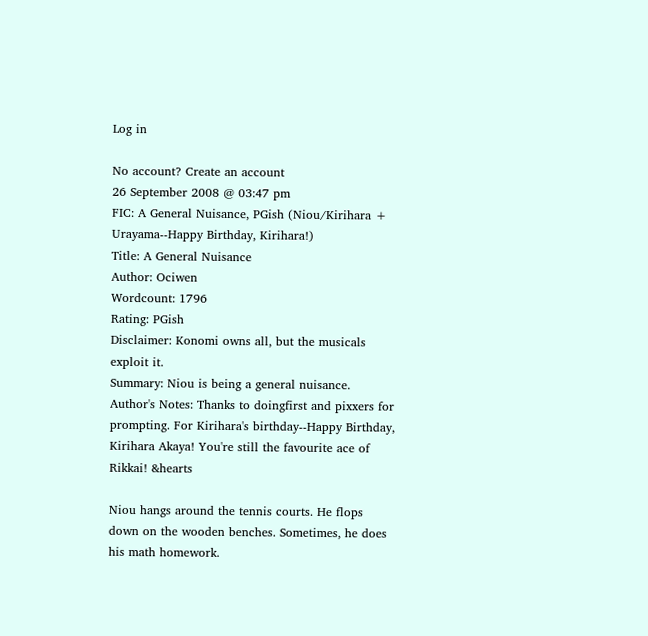Log in

No account? Create an account
26 September 2008 @ 03:47 pm
FIC: A General Nuisance, PGish (Niou/Kirihara + Urayama--Happy Birthday, Kirihara!)
Title: A General Nuisance
Author: Ociwen
Wordcount: 1796
Rating: PGish
Disclaimer: Konomi owns all, but the musicals exploit it.
Summary: Niou is being a general nuisance.
Author's Notes: Thanks to doingfirst and pixxers for prompting. For Kirihara's birthday--Happy Birthday, Kirihara Akaya! You're still the favourite ace of Rikkai! &hearts

Niou hangs around the tennis courts. He flops down on the wooden benches. Sometimes, he does his math homework.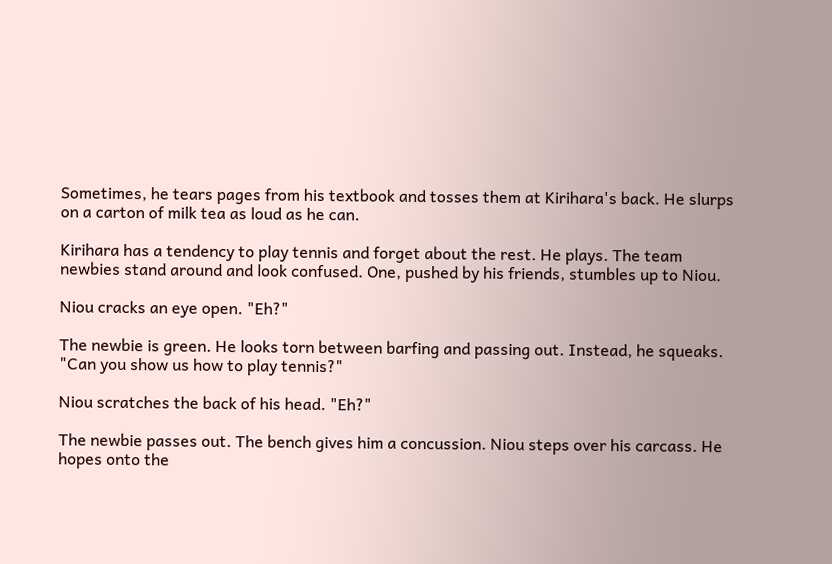Sometimes, he tears pages from his textbook and tosses them at Kirihara's back. He slurps on a carton of milk tea as loud as he can.

Kirihara has a tendency to play tennis and forget about the rest. He plays. The team newbies stand around and look confused. One, pushed by his friends, stumbles up to Niou.

Niou cracks an eye open. "Eh?"

The newbie is green. He looks torn between barfing and passing out. Instead, he squeaks. "Can you show us how to play tennis?"

Niou scratches the back of his head. "Eh?"

The newbie passes out. The bench gives him a concussion. Niou steps over his carcass. He hopes onto the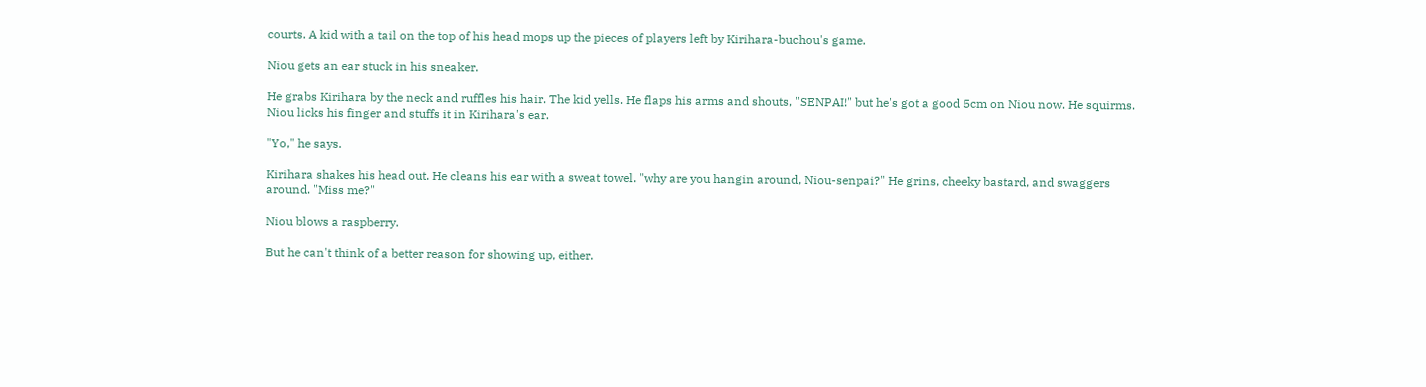courts. A kid with a tail on the top of his head mops up the pieces of players left by Kirihara-buchou's game.

Niou gets an ear stuck in his sneaker.

He grabs Kirihara by the neck and ruffles his hair. The kid yells. He flaps his arms and shouts, "SENPAI!" but he's got a good 5cm on Niou now. He squirms. Niou licks his finger and stuffs it in Kirihara's ear.

"Yo," he says.

Kirihara shakes his head out. He cleans his ear with a sweat towel. "why are you hangin around, Niou-senpai?" He grins, cheeky bastard, and swaggers around. "Miss me?"

Niou blows a raspberry.

But he can't think of a better reason for showing up, either.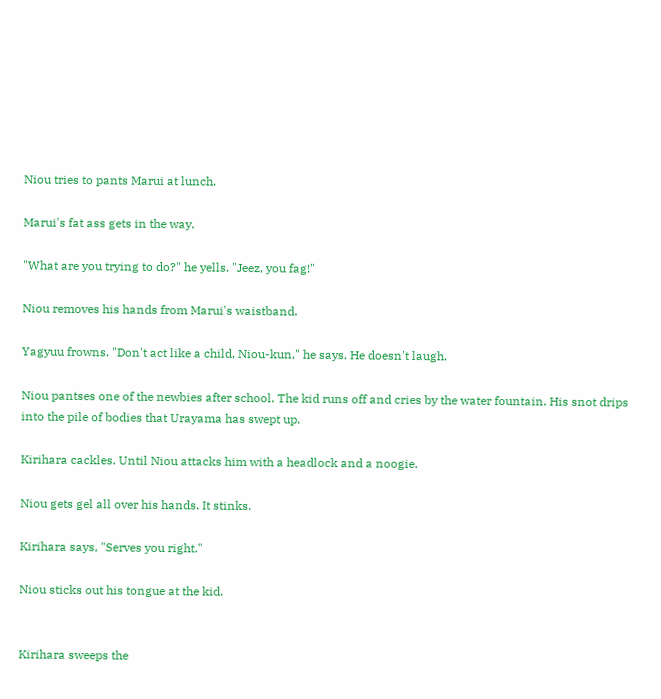Niou tries to pants Marui at lunch.

Marui's fat ass gets in the way.

"What are you trying to do?" he yells. "Jeez, you fag!"

Niou removes his hands from Marui's waistband.

Yagyuu frowns. "Don't act like a child, Niou-kun," he says. He doesn't laugh.

Niou pantses one of the newbies after school. The kid runs off and cries by the water fountain. His snot drips into the pile of bodies that Urayama has swept up.

Kirihara cackles. Until Niou attacks him with a headlock and a noogie.

Niou gets gel all over his hands. It stinks.

Kirihara says, "Serves you right."

Niou sticks out his tongue at the kid.


Kirihara sweeps the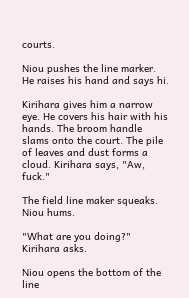courts.

Niou pushes the line marker. He raises his hand and says hi.

Kirihara gives him a narrow eye. He covers his hair with his hands. The broom handle slams onto the court. The pile of leaves and dust forms a cloud. Kirihara says, "Aw, fuck."

The field line maker squeaks. Niou hums.

"What are you doing?" Kirihara asks.

Niou opens the bottom of the line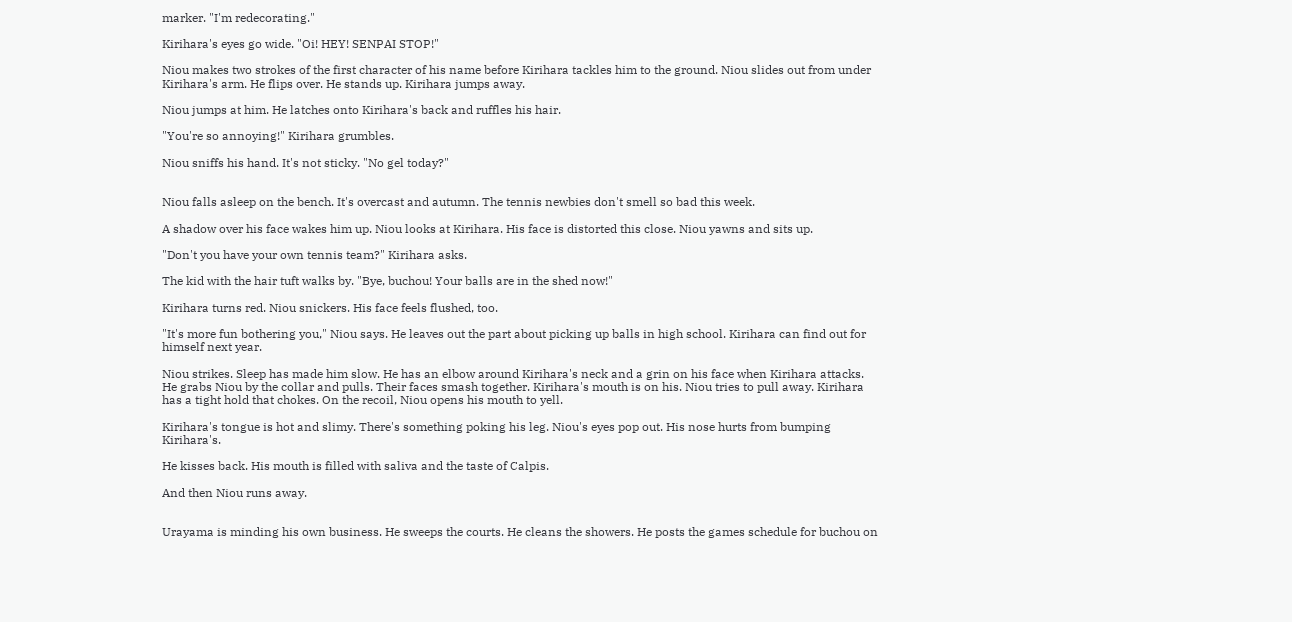marker. "I'm redecorating."

Kirihara's eyes go wide. "Oi! HEY! SENPAI STOP!"

Niou makes two strokes of the first character of his name before Kirihara tackles him to the ground. Niou slides out from under Kirihara's arm. He flips over. He stands up. Kirihara jumps away.

Niou jumps at him. He latches onto Kirihara's back and ruffles his hair.

"You're so annoying!" Kirihara grumbles.

Niou sniffs his hand. It's not sticky. "No gel today?"


Niou falls asleep on the bench. It's overcast and autumn. The tennis newbies don't smell so bad this week.

A shadow over his face wakes him up. Niou looks at Kirihara. His face is distorted this close. Niou yawns and sits up.

"Don't you have your own tennis team?" Kirihara asks.

The kid with the hair tuft walks by. "Bye, buchou! Your balls are in the shed now!"

Kirihara turns red. Niou snickers. His face feels flushed, too.

"It's more fun bothering you," Niou says. He leaves out the part about picking up balls in high school. Kirihara can find out for himself next year.

Niou strikes. Sleep has made him slow. He has an elbow around Kirihara's neck and a grin on his face when Kirihara attacks. He grabs Niou by the collar and pulls. Their faces smash together. Kirihara's mouth is on his. Niou tries to pull away. Kirihara has a tight hold that chokes. On the recoil, Niou opens his mouth to yell.

Kirihara's tongue is hot and slimy. There's something poking his leg. Niou's eyes pop out. His nose hurts from bumping Kirihara's.

He kisses back. His mouth is filled with saliva and the taste of Calpis.

And then Niou runs away.


Urayama is minding his own business. He sweeps the courts. He cleans the showers. He posts the games schedule for buchou on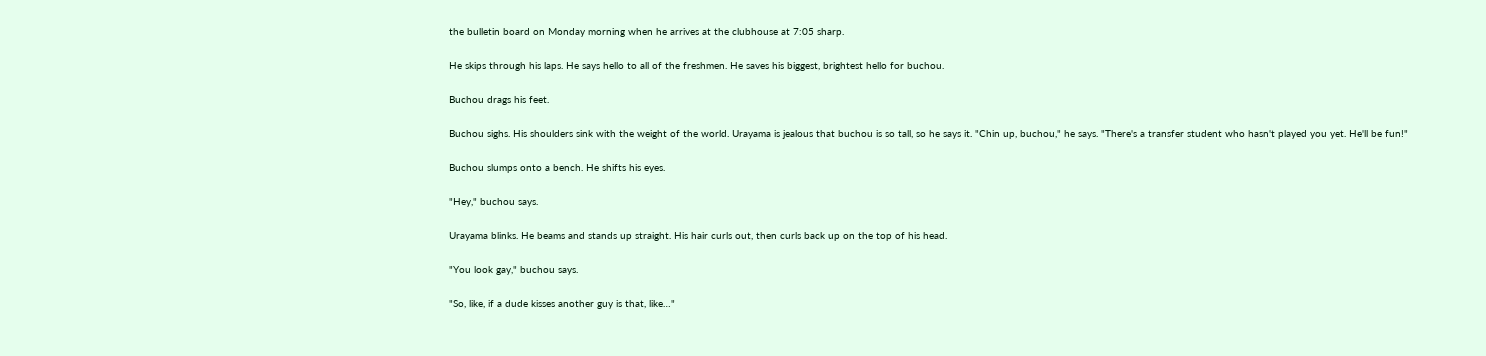the bulletin board on Monday morning when he arrives at the clubhouse at 7:05 sharp.

He skips through his laps. He says hello to all of the freshmen. He saves his biggest, brightest hello for buchou.

Buchou drags his feet.

Buchou sighs. His shoulders sink with the weight of the world. Urayama is jealous that buchou is so tall, so he says it. "Chin up, buchou," he says. "There's a transfer student who hasn't played you yet. He'll be fun!"

Buchou slumps onto a bench. He shifts his eyes.

"Hey," buchou says.

Urayama blinks. He beams and stands up straight. His hair curls out, then curls back up on the top of his head.

"You look gay," buchou says.

"So, like, if a dude kisses another guy is that, like…"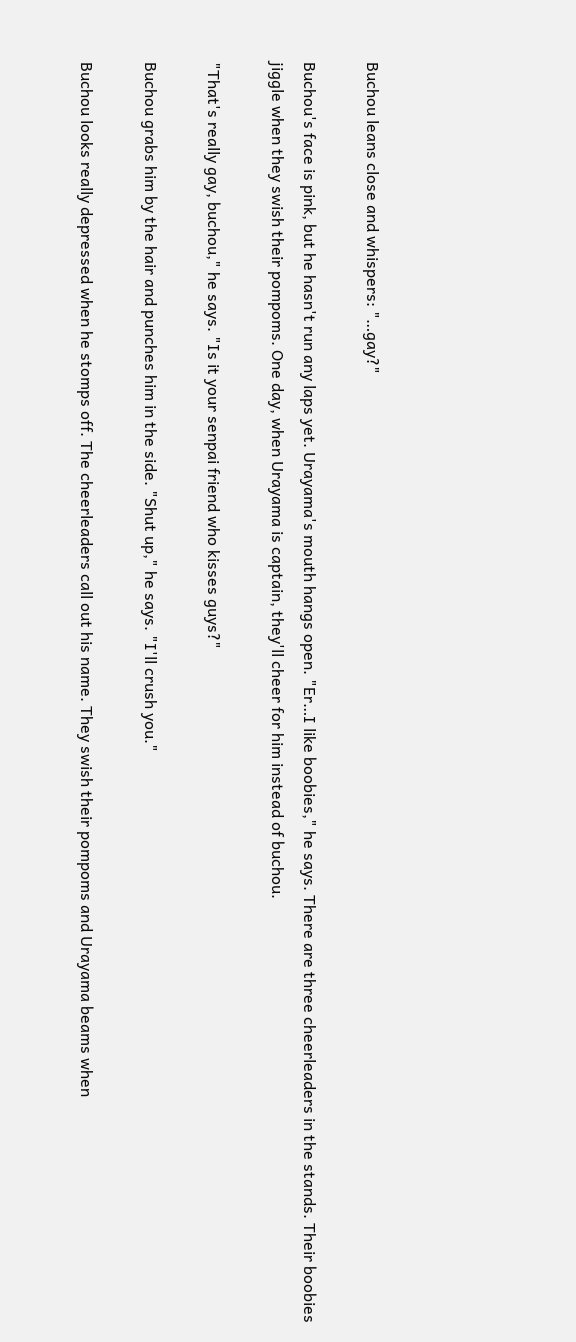Buchou leans close and whispers: "…gay?"

Buchou's face is pink, but he hasn't run any laps yet. Urayama's mouth hangs open. "Er…I like boobies," he says. There are three cheerleaders in the stands. Their boobies jiggle when they swish their pompoms. One day, when Urayama is captain, they'll cheer for him instead of buchou.

"That's really gay, buchou," he says. "Is it your senpai friend who kisses guys?"

Buchou grabs him by the hair and punches him in the side. "Shut up," he says. "I'll crush you."

Buchou looks really depressed when he stomps off. The cheerleaders call out his name. They swish their pompoms and Urayama beams when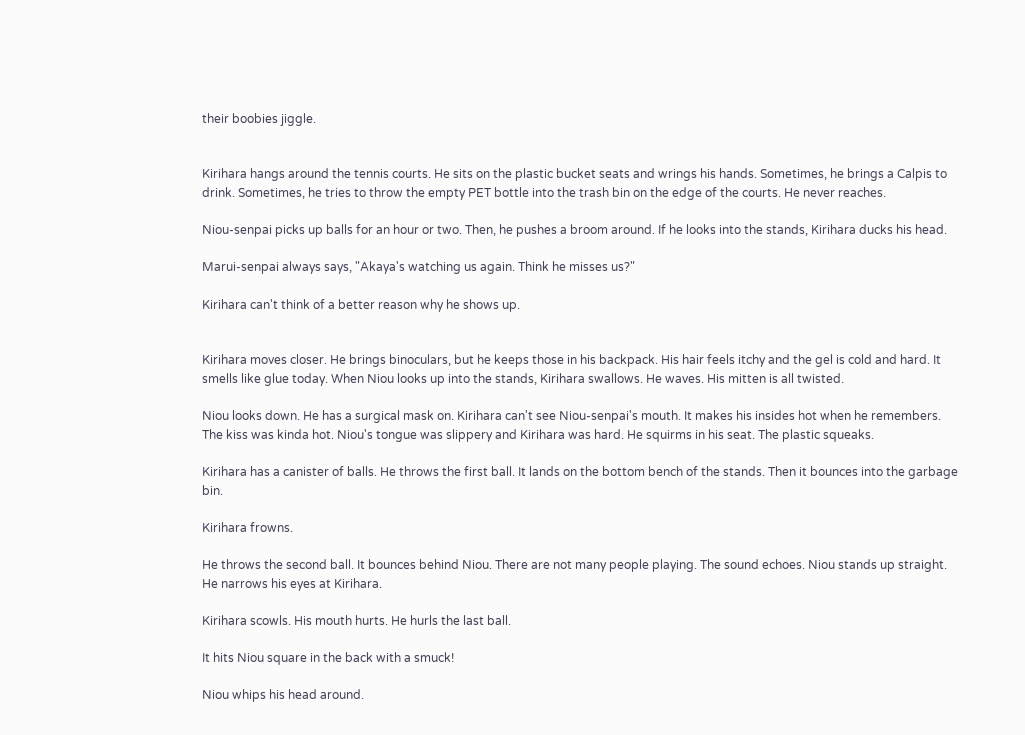their boobies jiggle.


Kirihara hangs around the tennis courts. He sits on the plastic bucket seats and wrings his hands. Sometimes, he brings a Calpis to drink. Sometimes, he tries to throw the empty PET bottle into the trash bin on the edge of the courts. He never reaches.

Niou-senpai picks up balls for an hour or two. Then, he pushes a broom around. If he looks into the stands, Kirihara ducks his head.

Marui-senpai always says, "Akaya's watching us again. Think he misses us?"

Kirihara can't think of a better reason why he shows up.


Kirihara moves closer. He brings binoculars, but he keeps those in his backpack. His hair feels itchy and the gel is cold and hard. It smells like glue today. When Niou looks up into the stands, Kirihara swallows. He waves. His mitten is all twisted.

Niou looks down. He has a surgical mask on. Kirihara can't see Niou-senpai's mouth. It makes his insides hot when he remembers. The kiss was kinda hot. Niou's tongue was slippery and Kirihara was hard. He squirms in his seat. The plastic squeaks.

Kirihara has a canister of balls. He throws the first ball. It lands on the bottom bench of the stands. Then it bounces into the garbage bin.

Kirihara frowns.

He throws the second ball. It bounces behind Niou. There are not many people playing. The sound echoes. Niou stands up straight. He narrows his eyes at Kirihara.

Kirihara scowls. His mouth hurts. He hurls the last ball.

It hits Niou square in the back with a smuck!

Niou whips his head around.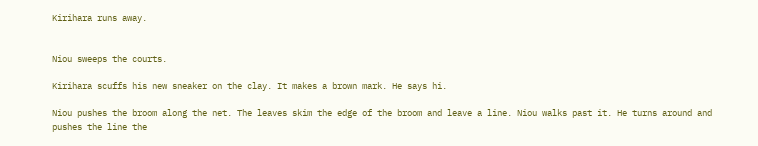Kirihara runs away.


Niou sweeps the courts.

Kirihara scuffs his new sneaker on the clay. It makes a brown mark. He says hi.

Niou pushes the broom along the net. The leaves skim the edge of the broom and leave a line. Niou walks past it. He turns around and pushes the line the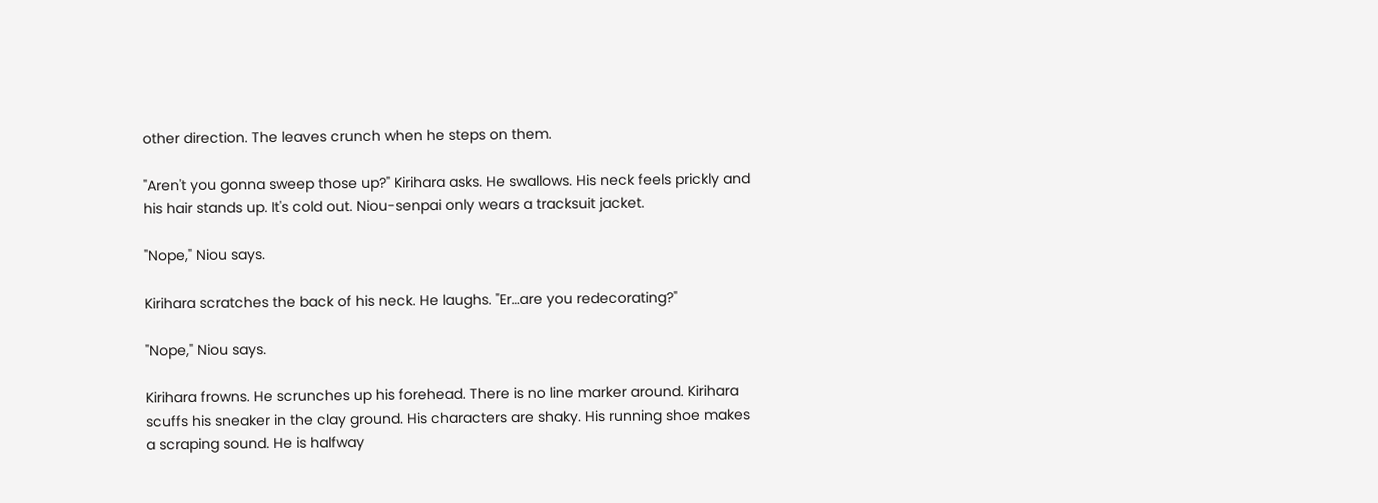other direction. The leaves crunch when he steps on them.

"Aren't you gonna sweep those up?" Kirihara asks. He swallows. His neck feels prickly and his hair stands up. It's cold out. Niou-senpai only wears a tracksuit jacket.

"Nope," Niou says.

Kirihara scratches the back of his neck. He laughs. "Er…are you redecorating?"

"Nope," Niou says.

Kirihara frowns. He scrunches up his forehead. There is no line marker around. Kirihara scuffs his sneaker in the clay ground. His characters are shaky. His running shoe makes a scraping sound. He is halfway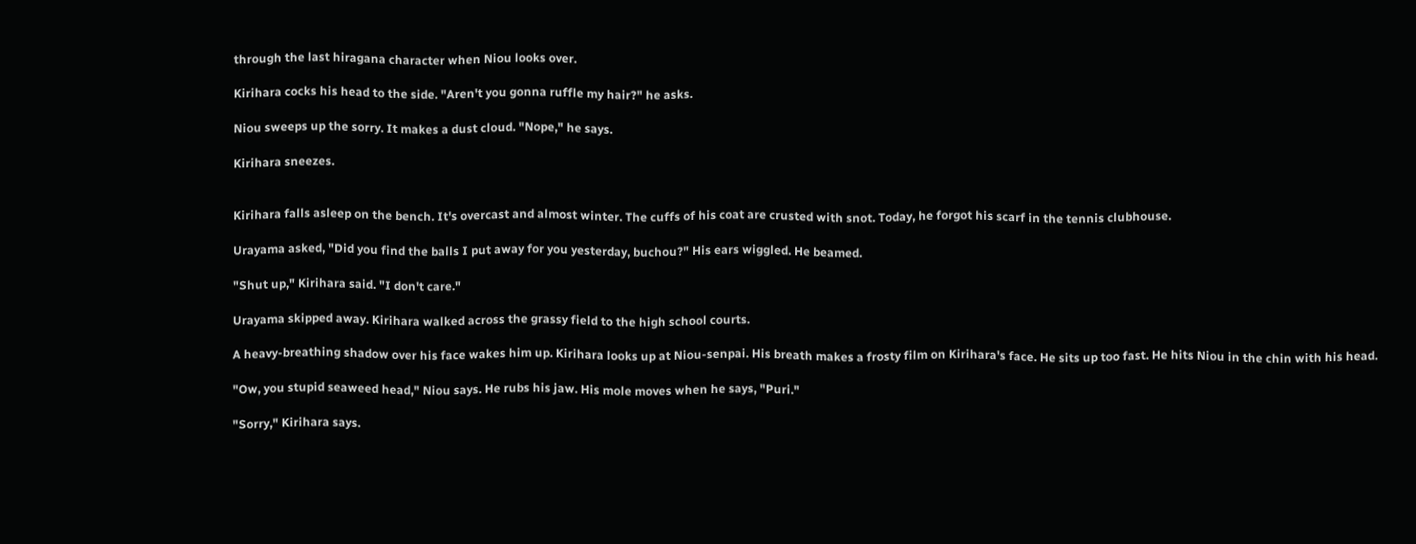through the last hiragana character when Niou looks over.

Kirihara cocks his head to the side. "Aren't you gonna ruffle my hair?" he asks.

Niou sweeps up the sorry. It makes a dust cloud. "Nope," he says.

Kirihara sneezes.


Kirihara falls asleep on the bench. It's overcast and almost winter. The cuffs of his coat are crusted with snot. Today, he forgot his scarf in the tennis clubhouse.

Urayama asked, "Did you find the balls I put away for you yesterday, buchou?" His ears wiggled. He beamed.

"Shut up," Kirihara said. "I don't care."

Urayama skipped away. Kirihara walked across the grassy field to the high school courts.

A heavy-breathing shadow over his face wakes him up. Kirihara looks up at Niou-senpai. His breath makes a frosty film on Kirihara's face. He sits up too fast. He hits Niou in the chin with his head.

"Ow, you stupid seaweed head," Niou says. He rubs his jaw. His mole moves when he says, "Puri."

"Sorry," Kirihara says.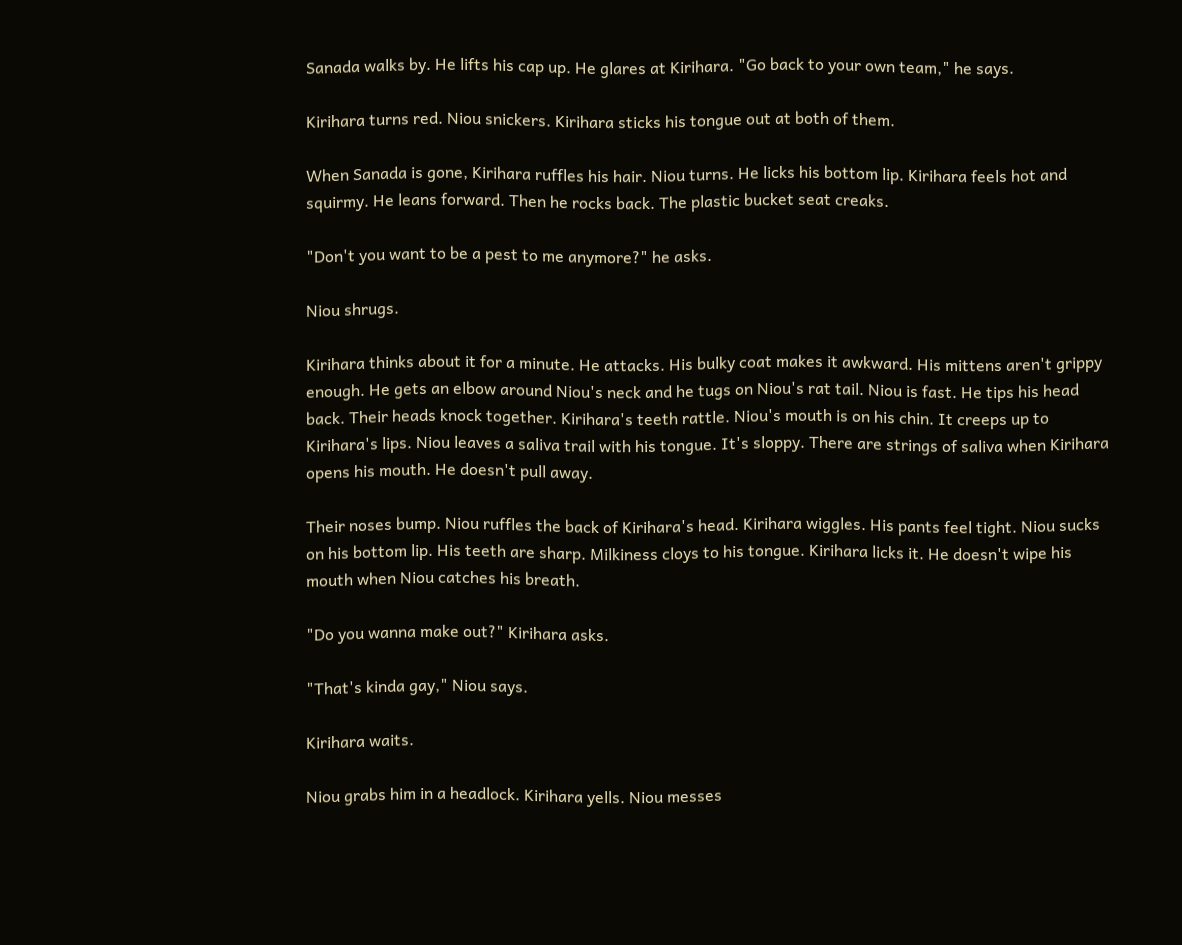Sanada walks by. He lifts his cap up. He glares at Kirihara. "Go back to your own team," he says.

Kirihara turns red. Niou snickers. Kirihara sticks his tongue out at both of them.

When Sanada is gone, Kirihara ruffles his hair. Niou turns. He licks his bottom lip. Kirihara feels hot and squirmy. He leans forward. Then he rocks back. The plastic bucket seat creaks.

"Don't you want to be a pest to me anymore?" he asks.

Niou shrugs.

Kirihara thinks about it for a minute. He attacks. His bulky coat makes it awkward. His mittens aren't grippy enough. He gets an elbow around Niou's neck and he tugs on Niou's rat tail. Niou is fast. He tips his head back. Their heads knock together. Kirihara's teeth rattle. Niou's mouth is on his chin. It creeps up to Kirihara's lips. Niou leaves a saliva trail with his tongue. It's sloppy. There are strings of saliva when Kirihara opens his mouth. He doesn't pull away.

Their noses bump. Niou ruffles the back of Kirihara's head. Kirihara wiggles. His pants feel tight. Niou sucks on his bottom lip. His teeth are sharp. Milkiness cloys to his tongue. Kirihara licks it. He doesn't wipe his mouth when Niou catches his breath.

"Do you wanna make out?" Kirihara asks.

"That's kinda gay," Niou says.

Kirihara waits.

Niou grabs him in a headlock. Kirihara yells. Niou messes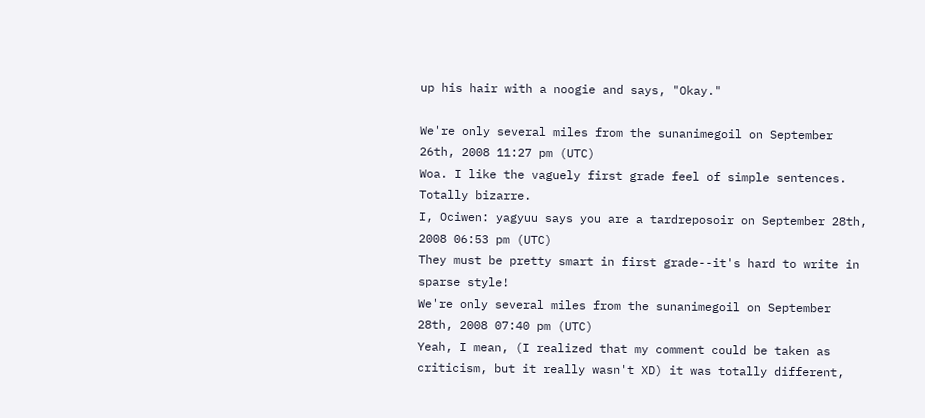up his hair with a noogie and says, "Okay."

We're only several miles from the sunanimegoil on September 26th, 2008 11:27 pm (UTC)
Woa. I like the vaguely first grade feel of simple sentences. Totally bizarre.
I, Ociwen: yagyuu says you are a tardreposoir on September 28th, 2008 06:53 pm (UTC)
They must be pretty smart in first grade--it's hard to write in sparse style!
We're only several miles from the sunanimegoil on September 28th, 2008 07:40 pm (UTC)
Yeah, I mean, (I realized that my comment could be taken as criticism, but it really wasn't XD) it was totally different,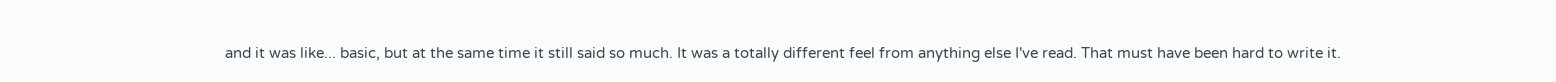and it was like... basic, but at the same time it still said so much. It was a totally different feel from anything else I've read. That must have been hard to write it.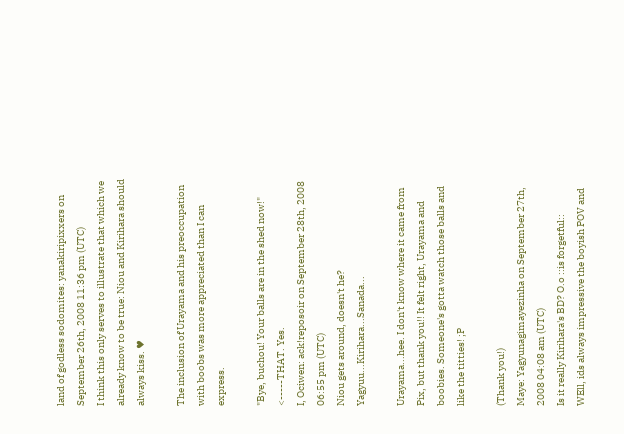land of godless sodomites: yanakiripixxers on September 26th, 2008 11:36 pm (UTC)
I think this only serves to illustrate that which we already know to be true: Niou and Kirihara should always kiss. ♥

The inclusion of Urayama and his preoccupation with boobs was more appreciated than I can express.

"Bye, buchou! Your balls are in the shed now!" <-----THAT. Yes.
I, Ociwen: ack!reposoir on September 28th, 2008 06:55 pm (UTC)
Niou gets around, doesn't he? Yagyuu...Kirihara...Sanada...

Urayama...hee. I don't know where it came from Pix, but thank you!! It felt right, Urayama and boobies. Someone's gotta watch those balls and like the titties! ;P

(Thank you!)
Maye: Yagyunagimayezinha on September 27th, 2008 04:08 am (UTC)
Is it really Kirihara's BD? O.o ::is forgetful::
WEll, ids always impressive the boyish POV and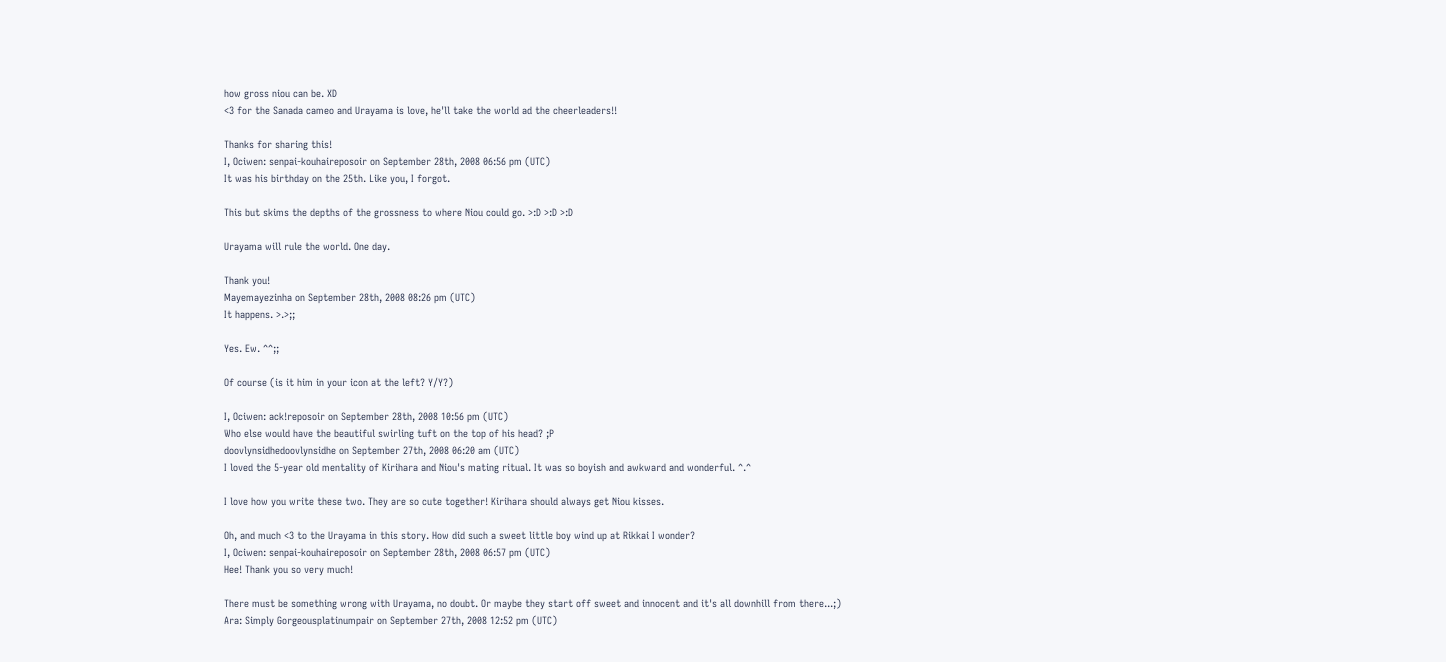how gross niou can be. XD
<3 for the Sanada cameo and Urayama is love, he'll take the world ad the cheerleaders!!

Thanks for sharing this!
I, Ociwen: senpai-kouhaireposoir on September 28th, 2008 06:56 pm (UTC)
It was his birthday on the 25th. Like you, I forgot.

This but skims the depths of the grossness to where Niou could go. >:D >:D >:D

Urayama will rule the world. One day.

Thank you!
Mayemayezinha on September 28th, 2008 08:26 pm (UTC)
It happens. >.>;;

Yes. Ew. ^^;;

Of course (is it him in your icon at the left? Y/Y?)

I, Ociwen: ack!reposoir on September 28th, 2008 10:56 pm (UTC)
Who else would have the beautiful swirling tuft on the top of his head? ;P
doovlynsidhedoovlynsidhe on September 27th, 2008 06:20 am (UTC)
I loved the 5-year old mentality of Kirihara and Niou's mating ritual. It was so boyish and awkward and wonderful. ^.^

I love how you write these two. They are so cute together! Kirihara should always get Niou kisses.

Oh, and much <3 to the Urayama in this story. How did such a sweet little boy wind up at Rikkai I wonder?
I, Ociwen: senpai-kouhaireposoir on September 28th, 2008 06:57 pm (UTC)
Hee! Thank you so very much!

There must be something wrong with Urayama, no doubt. Or maybe they start off sweet and innocent and it's all downhill from there...;)
Ara: Simply Gorgeousplatinumpair on September 27th, 2008 12:52 pm (UTC)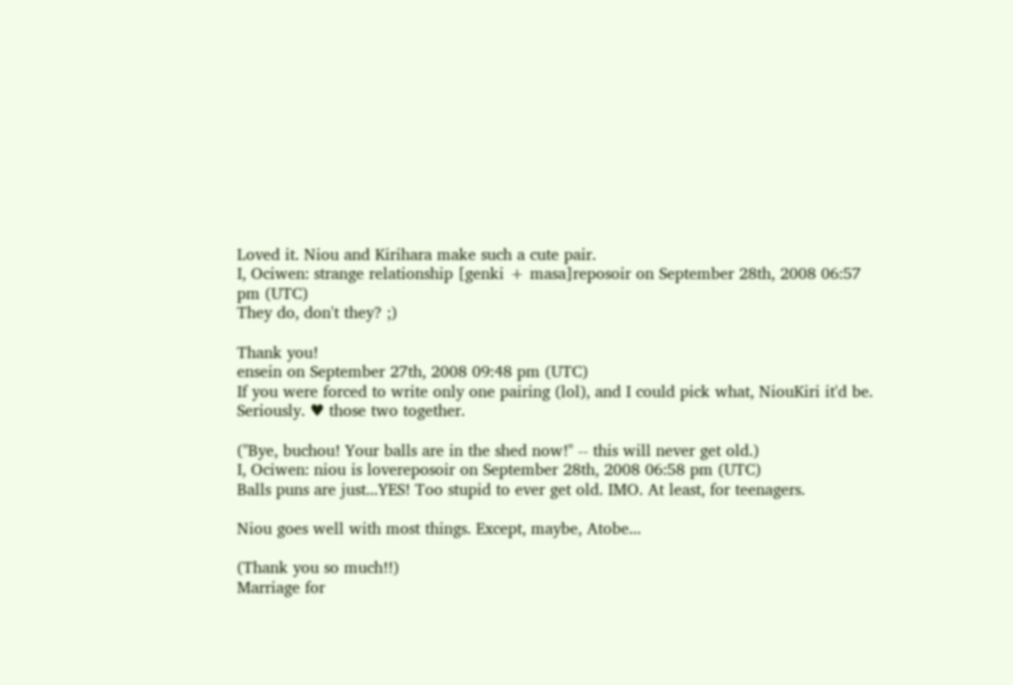Loved it. Niou and Kirihara make such a cute pair.
I, Ociwen: strange relationship [genki + masa]reposoir on September 28th, 2008 06:57 pm (UTC)
They do, don't they? ;)

Thank you!
ensein on September 27th, 2008 09:48 pm (UTC)
If you were forced to write only one pairing (lol), and I could pick what, NiouKiri it'd be. Seriously. ♥ those two together.

("Bye, buchou! Your balls are in the shed now!" -- this will never get old.)
I, Ociwen: niou is lovereposoir on September 28th, 2008 06:58 pm (UTC)
Balls puns are just...YES! Too stupid to ever get old. IMO. At least, for teenagers.

Niou goes well with most things. Except, maybe, Atobe...

(Thank you so much!!)
Marriage for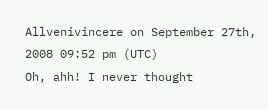Allvenivincere on September 27th, 2008 09:52 pm (UTC)
Oh, ahh! I never thought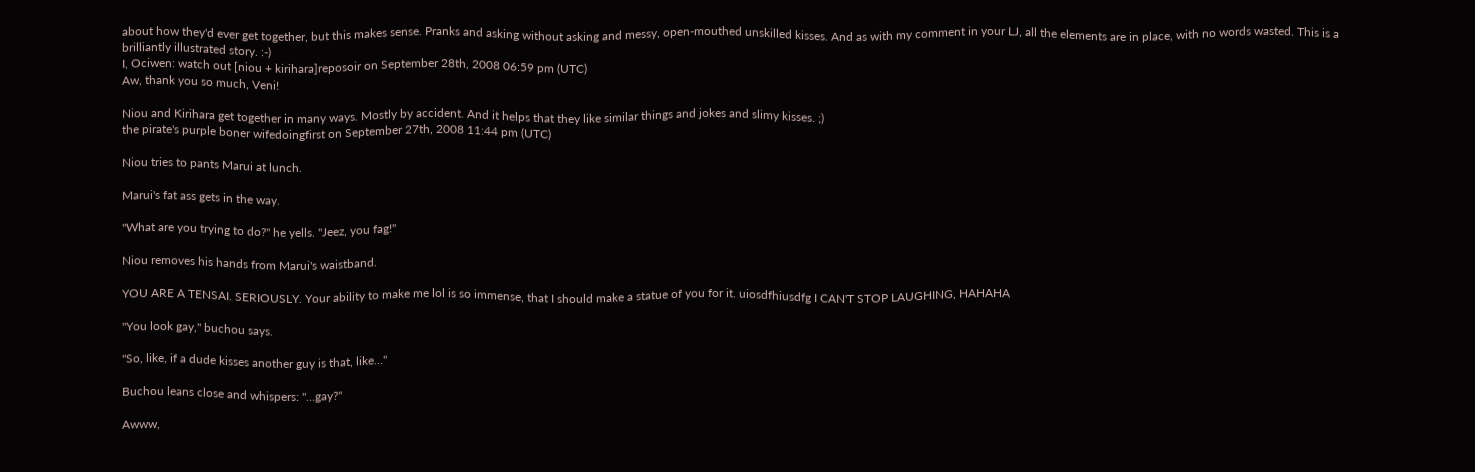about how they'd ever get together, but this makes sense. Pranks and asking without asking and messy, open-mouthed unskilled kisses. And as with my comment in your LJ, all the elements are in place, with no words wasted. This is a brilliantly illustrated story. :-)
I, Ociwen: watch out [niou + kirihara]reposoir on September 28th, 2008 06:59 pm (UTC)
Aw, thank you so much, Veni!

Niou and Kirihara get together in many ways. Mostly by accident. And it helps that they like similar things and jokes and slimy kisses. ;)
the pirate's purple boner wifedoingfirst on September 27th, 2008 11:44 pm (UTC)

Niou tries to pants Marui at lunch.

Marui's fat ass gets in the way.

"What are you trying to do?" he yells. "Jeez, you fag!"

Niou removes his hands from Marui's waistband.

YOU ARE A TENSAI. SERIOUSLY. Your ability to make me lol is so immense, that I should make a statue of you for it. uiosdfhiusdfg I CAN'T STOP LAUGHING, HAHAHA

"You look gay," buchou says.

"So, like, if a dude kisses another guy is that, like…"

Buchou leans close and whispers: "…gay?"

Awww,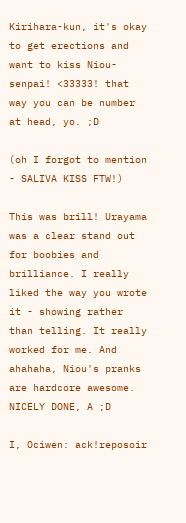Kirihara-kun, it's okay to get erections and want to kiss Niou-senpai! <33333! that way you can be number at head, yo. ;D

(oh I forgot to mention - SALIVA KISS FTW!)

This was brill! Urayama was a clear stand out for boobies and brilliance. I really liked the way you wrote it - showing rather than telling. It really worked for me. And ahahaha, Niou's pranks are hardcore awesome. NICELY DONE, A ;D

I, Ociwen: ack!reposoir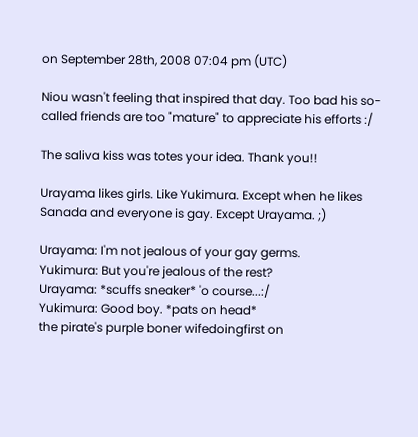on September 28th, 2008 07:04 pm (UTC)

Niou wasn't feeling that inspired that day. Too bad his so-called friends are too "mature" to appreciate his efforts :/

The saliva kiss was totes your idea. Thank you!!

Urayama likes girls. Like Yukimura. Except when he likes Sanada and everyone is gay. Except Urayama. ;)

Urayama: I'm not jealous of your gay germs.
Yukimura: But you're jealous of the rest?
Urayama: *scuffs sneaker* 'o course...:/
Yukimura: Good boy. *pats on head*
the pirate's purple boner wifedoingfirst on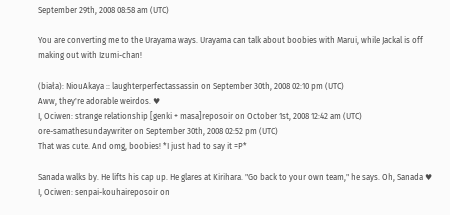September 29th, 2008 08:58 am (UTC)

You are converting me to the Urayama ways. Urayama can talk about boobies with Marui, while Jackal is off making out with Izumi-chan!

(biała): NiouAkaya :: laughterperfectassassin on September 30th, 2008 02:10 pm (UTC)
Aww, they're adorable weirdos. ♥
I, Ociwen: strange relationship [genki + masa]reposoir on October 1st, 2008 12:42 am (UTC)
ore-samathesundaywriter on September 30th, 2008 02:52 pm (UTC)
That was cute. And omg, boobies! *I just had to say it =P*

Sanada walks by. He lifts his cap up. He glares at Kirihara. "Go back to your own team," he says. Oh, Sanada ♥
I, Ociwen: senpai-kouhaireposoir on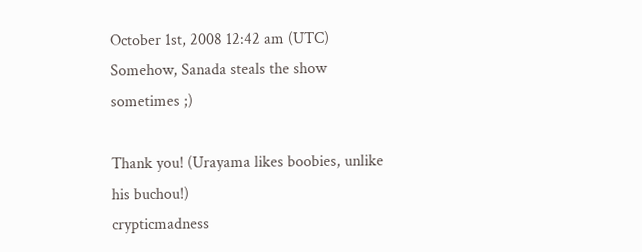October 1st, 2008 12:42 am (UTC)
Somehow, Sanada steals the show sometimes ;)

Thank you! (Urayama likes boobies, unlike his buchou!)
crypticmadness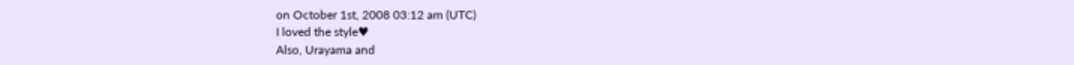on October 1st, 2008 03:12 am (UTC)
I loved the style♥
Also, Urayama and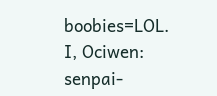boobies=LOL.
I, Ociwen: senpai-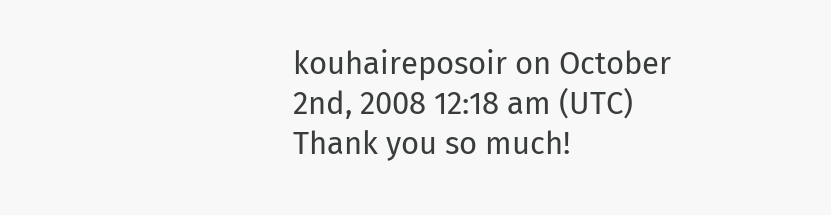kouhaireposoir on October 2nd, 2008 12:18 am (UTC)
Thank you so much!